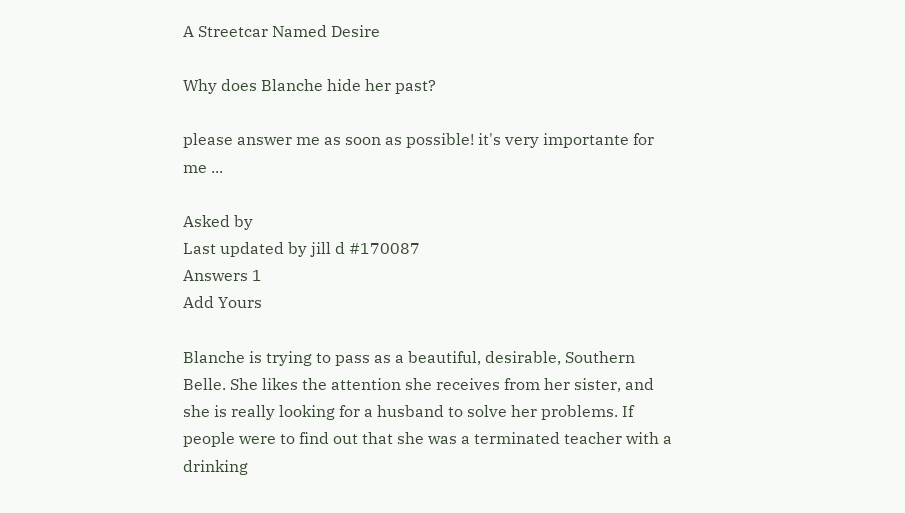A Streetcar Named Desire

Why does Blanche hide her past?

please answer me as soon as possible! it's very importante for me ...

Asked by
Last updated by jill d #170087
Answers 1
Add Yours

Blanche is trying to pass as a beautiful, desirable, Southern Belle. She likes the attention she receives from her sister, and she is really looking for a husband to solve her problems. If people were to find out that she was a terminated teacher with a drinking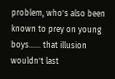problem, who's also been known to prey on young boys...... that illusion wouldn't last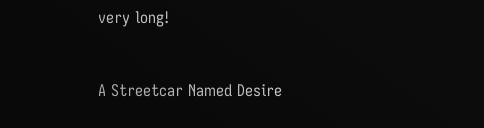very long!


A Streetcar Named Desire